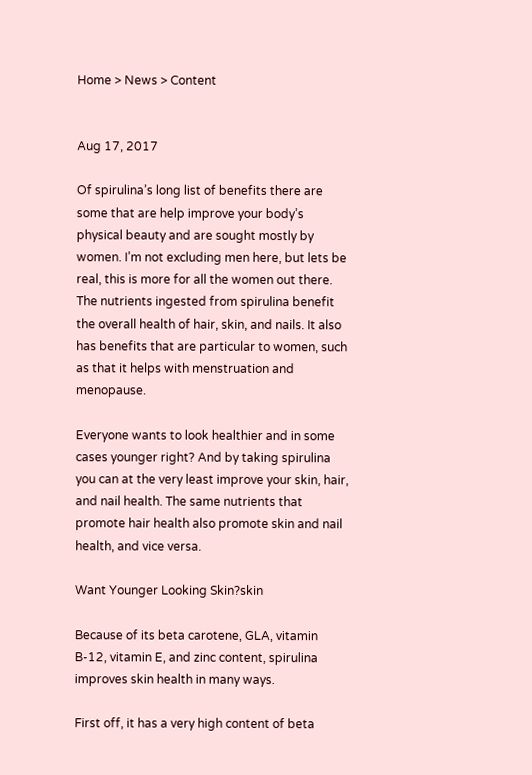Home > News > Content


Aug 17, 2017

Of spirulina’s long list of benefits there are some that are help improve your body’s physical beauty and are sought mostly by women. I’m not excluding men here, but lets be real, this is more for all the women out there. The nutrients ingested from spirulina benefit the overall health of hair, skin, and nails. It also has benefits that are particular to women, such as that it helps with menstruation and menopause.

Everyone wants to look healthier and in some cases younger right? And by taking spirulina you can at the very least improve your skin, hair, and nail health. The same nutrients that promote hair health also promote skin and nail health, and vice versa.

Want Younger Looking Skin?skin

Because of its beta carotene, GLA, vitamin B-12, vitamin E, and zinc content, spirulina improves skin health in many ways.

First off, it has a very high content of beta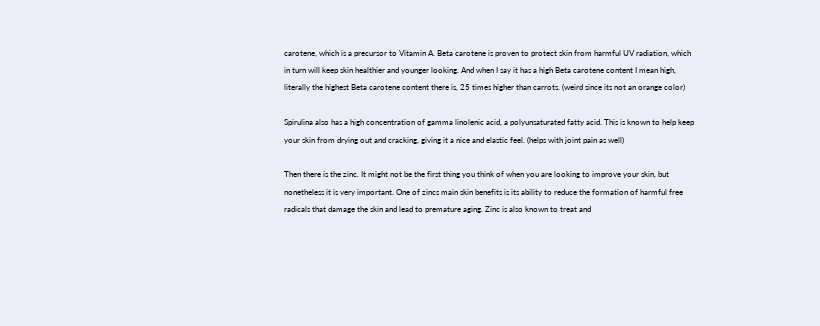carotene, which is a precursor to Vitamin A. Beta carotene is proven to protect skin from harmful UV radiation, which in turn will keep skin healthier and younger looking. And when I say it has a high Beta carotene content I mean high, literally the highest Beta carotene content there is, 25 times higher than carrots. (weird since its not an orange color)

Spirulina also has a high concentration of gamma linolenic acid, a polyunsaturated fatty acid. This is known to help keep your skin from drying out and cracking, giving it a nice and elastic feel. (helps with joint pain as well)

Then there is the zinc. It might not be the first thing you think of when you are looking to improve your skin, but nonetheless it is very important. One of zincs main skin benefits is its ability to reduce the formation of harmful free radicals that damage the skin and lead to premature aging. Zinc is also known to treat and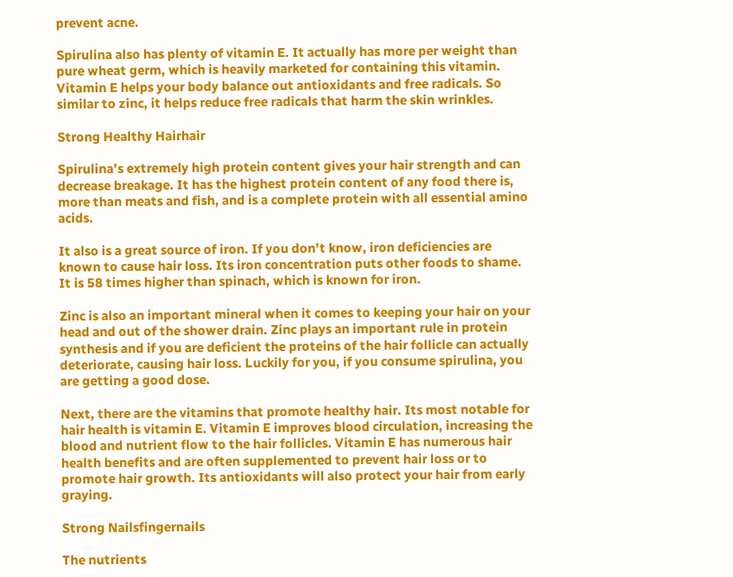prevent acne.

Spirulina also has plenty of vitamin E. It actually has more per weight than pure wheat germ, which is heavily marketed for containing this vitamin. Vitamin E helps your body balance out antioxidants and free radicals. So similar to zinc, it helps reduce free radicals that harm the skin wrinkles.

Strong Healthy Hairhair

Spirulina’s extremely high protein content gives your hair strength and can decrease breakage. It has the highest protein content of any food there is, more than meats and fish, and is a complete protein with all essential amino acids.

It also is a great source of iron. If you don’t know, iron deficiencies are known to cause hair loss. Its iron concentration puts other foods to shame. It is 58 times higher than spinach, which is known for iron.

Zinc is also an important mineral when it comes to keeping your hair on your head and out of the shower drain. Zinc plays an important rule in protein synthesis and if you are deficient the proteins of the hair follicle can actually deteriorate, causing hair loss. Luckily for you, if you consume spirulina, you are getting a good dose.

Next, there are the vitamins that promote healthy hair. Its most notable for hair health is vitamin E. Vitamin E improves blood circulation, increasing the blood and nutrient flow to the hair follicles. Vitamin E has numerous hair health benefits and are often supplemented to prevent hair loss or to promote hair growth. Its antioxidants will also protect your hair from early graying.

Strong Nailsfingernails

The nutrients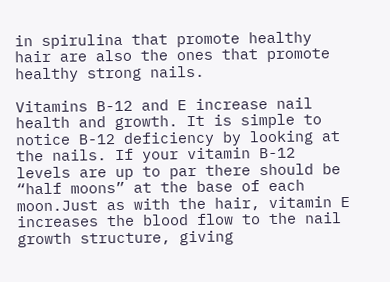in spirulina that promote healthy hair are also the ones that promote healthy strong nails.

Vitamins B-12 and E increase nail health and growth. It is simple to notice B-12 deficiency by looking at the nails. If your vitamin B-12 levels are up to par there should be “half moons” at the base of each moon.Just as with the hair, vitamin E increases the blood flow to the nail growth structure, giving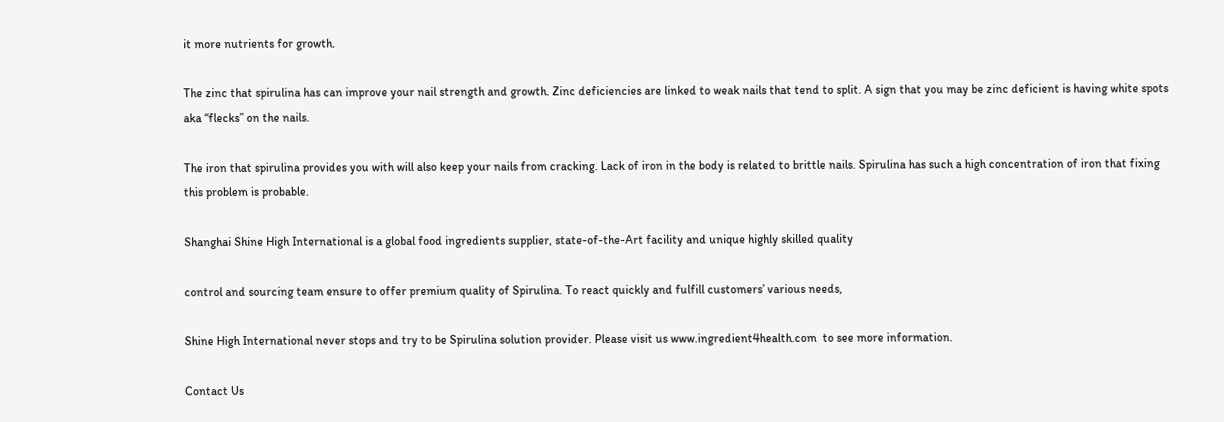it more nutrients for growth.

The zinc that spirulina has can improve your nail strength and growth. Zinc deficiencies are linked to weak nails that tend to split. A sign that you may be zinc deficient is having white spots aka “flecks” on the nails.

The iron that spirulina provides you with will also keep your nails from cracking. Lack of iron in the body is related to brittle nails. Spirulina has such a high concentration of iron that fixing this problem is probable.

Shanghai Shine High International is a global food ingredients supplier, state-of-the-Art facility and unique highly skilled quality

control and sourcing team ensure to offer premium quality of Spirulina. To react quickly and fulfill customers’ various needs,

Shine High International never stops and try to be Spirulina solution provider. Please visit us www.ingredient4health.com  to see more information.

Contact Us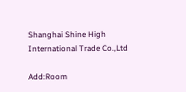Shanghai Shine High International Trade Co.,Ltd

Add:Room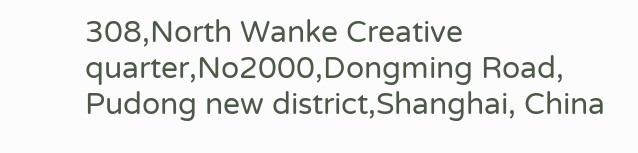308,North Wanke Creative quarter,No2000,Dongming Road, Pudong new district,Shanghai, China